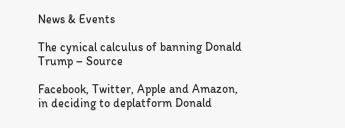News & Events

The cynical calculus of banning Donald Trump – Source

Facebook, Twitter, Apple and Amazon, in deciding to deplatform Donald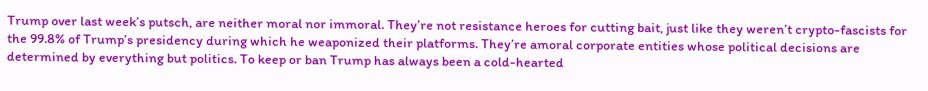Trump over last week’s putsch, are neither moral nor immoral. They’re not resistance heroes for cutting bait, just like they weren’t crypto-fascists for the 99.8% of Trump’s presidency during which he weaponized their platforms. They’re amoral corporate entities whose political decisions are determined by everything but politics. To keep or ban Trump has always been a cold-hearted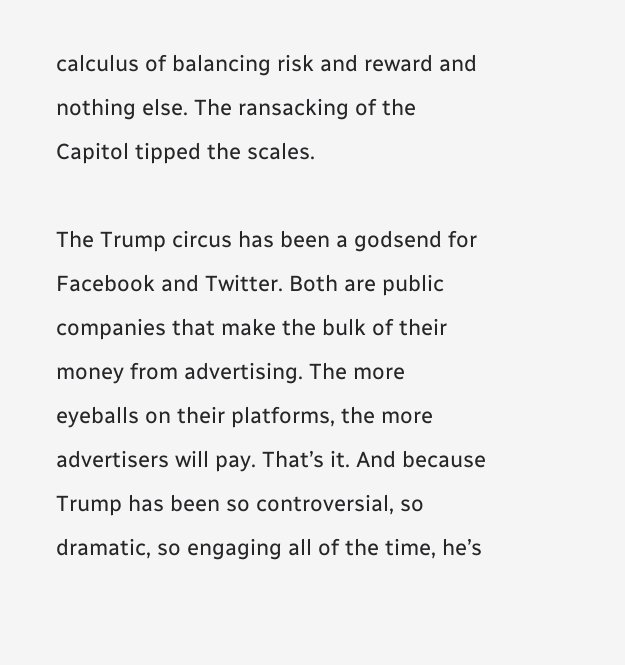calculus of balancing risk and reward and nothing else. The ransacking of the Capitol tipped the scales.

The Trump circus has been a godsend for Facebook and Twitter. Both are public companies that make the bulk of their money from advertising. The more eyeballs on their platforms, the more advertisers will pay. That’s it. And because Trump has been so controversial, so dramatic, so engaging all of the time, he’s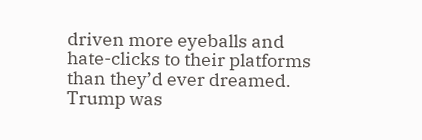driven more eyeballs and hate-clicks to their platforms than they’d ever dreamed. Trump was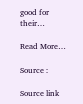good for their…

Read More…

Source :

Source link